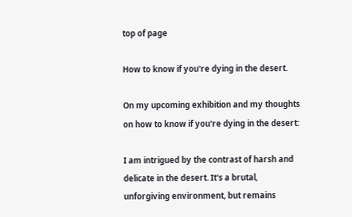top of page

How to know if you're dying in the desert.

On my upcoming exhibition and my thoughts on how to know if you're dying in the desert:

I am intrigued by the contrast of harsh and delicate in the desert. It's a brutal, unforgiving environment, but remains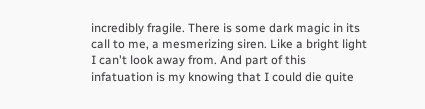incredibly fragile. There is some dark magic in its call to me, a mesmerizing siren. Like a bright light I can't look away from. And part of this infatuation is my knowing that I could die quite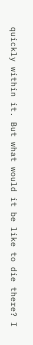quickly within it. But what would it be like to die there? I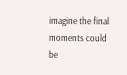imagine the final moments could be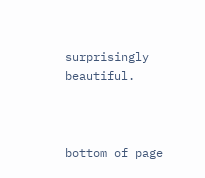surprisingly beautiful.



bottom of page